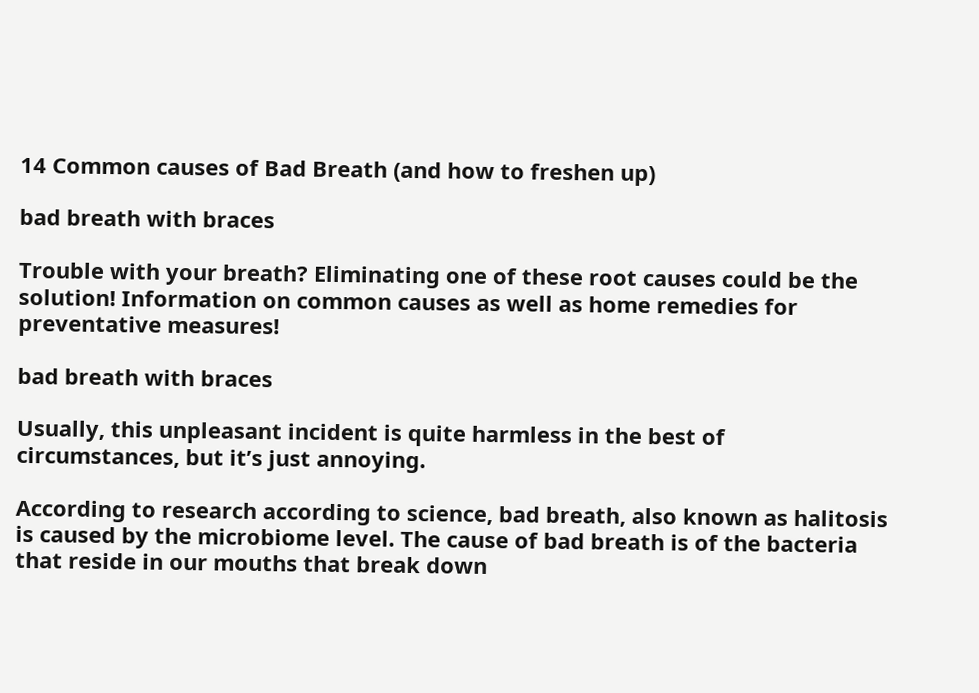14 Common causes of Bad Breath (and how to freshen up)

bad breath with braces

Trouble with your breath? Eliminating one of these root causes could be the solution! Information on common causes as well as home remedies for preventative measures!

bad breath with braces

Usually, this unpleasant incident is quite harmless in the best of circumstances, but it’s just annoying.

According to research according to science, bad breath, also known as halitosis is caused by the microbiome level. The cause of bad breath is of the bacteria that reside in our mouths that break down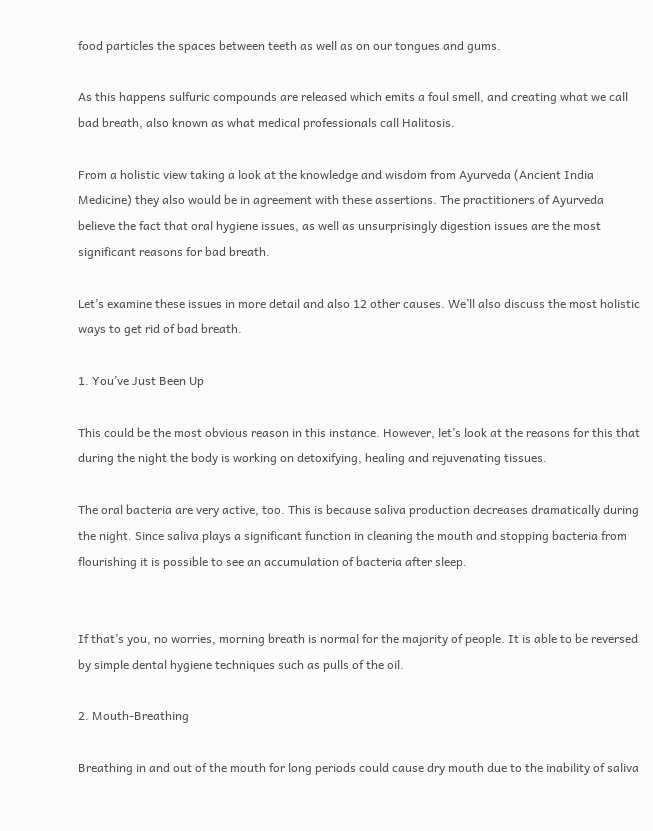food particles the spaces between teeth as well as on our tongues and gums.

As this happens sulfuric compounds are released which emits a foul smell, and creating what we call bad breath, also known as what medical professionals call Halitosis.

From a holistic view taking a look at the knowledge and wisdom from Ayurveda (Ancient India Medicine) they also would be in agreement with these assertions. The practitioners of Ayurveda believe the fact that oral hygiene issues, as well as unsurprisingly digestion issues are the most significant reasons for bad breath.

Let’s examine these issues in more detail and also 12 other causes. We’ll also discuss the most holistic ways to get rid of bad breath.

1. You’ve Just Been Up

This could be the most obvious reason in this instance. However, let’s look at the reasons for this that during the night the body is working on detoxifying, healing and rejuvenating tissues.

The oral bacteria are very active, too. This is because saliva production decreases dramatically during the night. Since saliva plays a significant function in cleaning the mouth and stopping bacteria from flourishing it is possible to see an accumulation of bacteria after sleep.


If that’s you, no worries, morning breath is normal for the majority of people. It is able to be reversed by simple dental hygiene techniques such as pulls of the oil.

2. Mouth-Breathing

Breathing in and out of the mouth for long periods could cause dry mouth due to the inability of saliva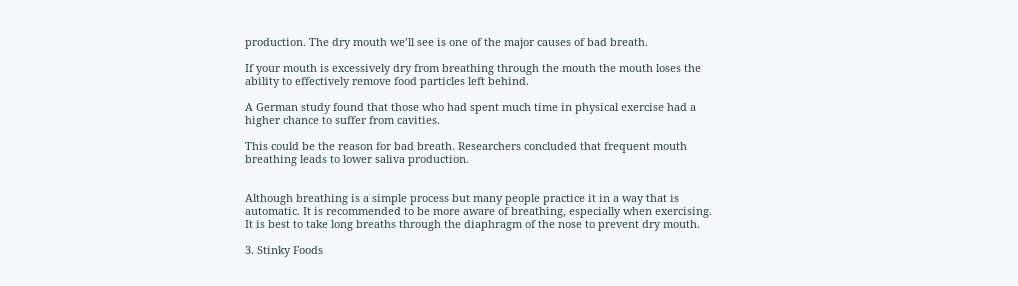production. The dry mouth we’ll see is one of the major causes of bad breath.

If your mouth is excessively dry from breathing through the mouth the mouth loses the ability to effectively remove food particles left behind.

A German study found that those who had spent much time in physical exercise had a higher chance to suffer from cavities.

This could be the reason for bad breath. Researchers concluded that frequent mouth breathing leads to lower saliva production.


Although breathing is a simple process but many people practice it in a way that is automatic. It is recommended to be more aware of breathing, especially when exercising. It is best to take long breaths through the diaphragm of the nose to prevent dry mouth.

3. Stinky Foods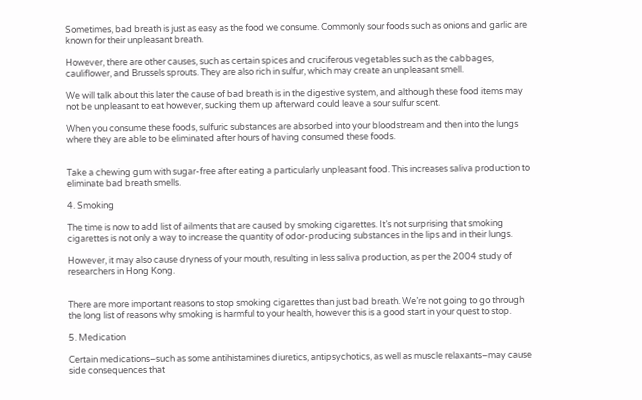Sometimes, bad breath is just as easy as the food we consume. Commonly sour foods such as onions and garlic are known for their unpleasant breath.

However, there are other causes, such as certain spices and cruciferous vegetables such as the cabbages, cauliflower, and Brussels sprouts. They are also rich in sulfur, which may create an unpleasant smell.

We will talk about this later the cause of bad breath is in the digestive system, and although these food items may not be unpleasant to eat however, sucking them up afterward could leave a sour sulfur scent.

When you consume these foods, sulfuric substances are absorbed into your bloodstream and then into the lungs where they are able to be eliminated after hours of having consumed these foods.


Take a chewing gum with sugar-free after eating a particularly unpleasant food. This increases saliva production to eliminate bad breath smells.

4. Smoking

The time is now to add list of ailments that are caused by smoking cigarettes. It’s not surprising that smoking cigarettes is not only a way to increase the quantity of odor-producing substances in the lips and in their lungs.

However, it may also cause dryness of your mouth, resulting in less saliva production, as per the 2004 study of researchers in Hong Kong.


There are more important reasons to stop smoking cigarettes than just bad breath. We’re not going to go through the long list of reasons why smoking is harmful to your health, however this is a good start in your quest to stop.

5. Medication

Certain medications–such as some antihistamines diuretics, antipsychotics, as well as muscle relaxants–may cause side consequences that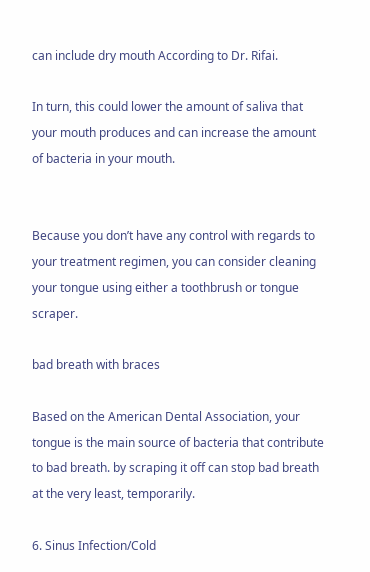can include dry mouth According to Dr. Rifai.

In turn, this could lower the amount of saliva that your mouth produces and can increase the amount of bacteria in your mouth.


Because you don’t have any control with regards to your treatment regimen, you can consider cleaning your tongue using either a toothbrush or tongue scraper.

bad breath with braces

Based on the American Dental Association, your tongue is the main source of bacteria that contribute to bad breath. by scraping it off can stop bad breath at the very least, temporarily.

6. Sinus Infection/Cold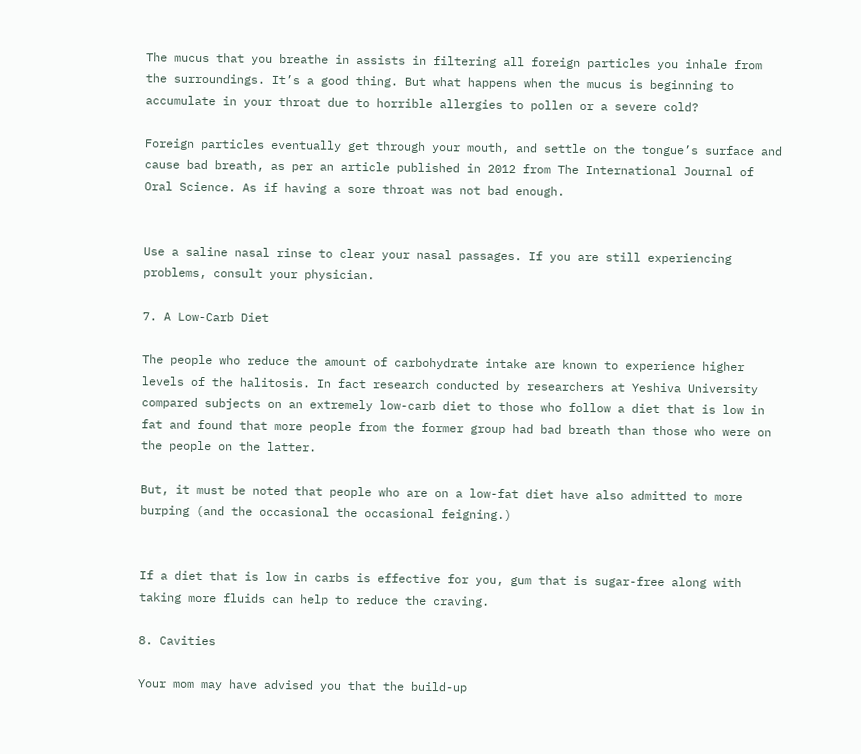The mucus that you breathe in assists in filtering all foreign particles you inhale from the surroundings. It’s a good thing. But what happens when the mucus is beginning to accumulate in your throat due to horrible allergies to pollen or a severe cold?

Foreign particles eventually get through your mouth, and settle on the tongue’s surface and cause bad breath, as per an article published in 2012 from The International Journal of Oral Science. As if having a sore throat was not bad enough.


Use a saline nasal rinse to clear your nasal passages. If you are still experiencing problems, consult your physician.

7. A Low-Carb Diet

The people who reduce the amount of carbohydrate intake are known to experience higher levels of the halitosis. In fact research conducted by researchers at Yeshiva University compared subjects on an extremely low-carb diet to those who follow a diet that is low in fat and found that more people from the former group had bad breath than those who were on the people on the latter.

But, it must be noted that people who are on a low-fat diet have also admitted to more burping (and the occasional the occasional feigning.)


If a diet that is low in carbs is effective for you, gum that is sugar-free along with taking more fluids can help to reduce the craving.

8. Cavities

Your mom may have advised you that the build-up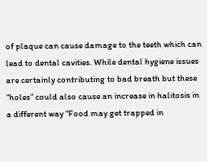of plaque can cause damage to the teeth which can lead to dental cavities. While dental hygiene issues are certainly contributing to bad breath but these “holes” could also cause an increase in halitosis in a different way “Food may get trapped in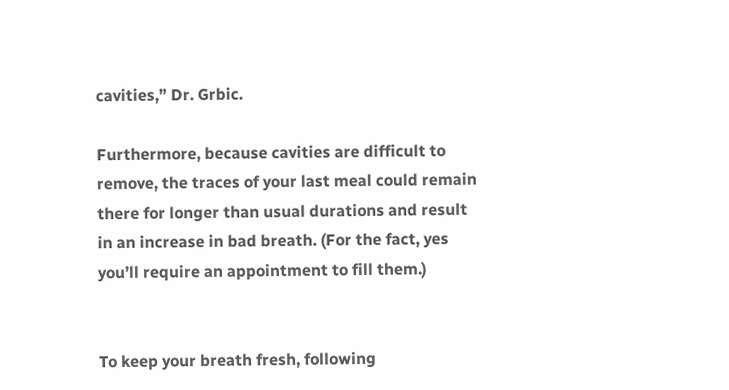cavities,” Dr. Grbic.

Furthermore, because cavities are difficult to remove, the traces of your last meal could remain there for longer than usual durations and result in an increase in bad breath. (For the fact, yes you’ll require an appointment to fill them.)


To keep your breath fresh, following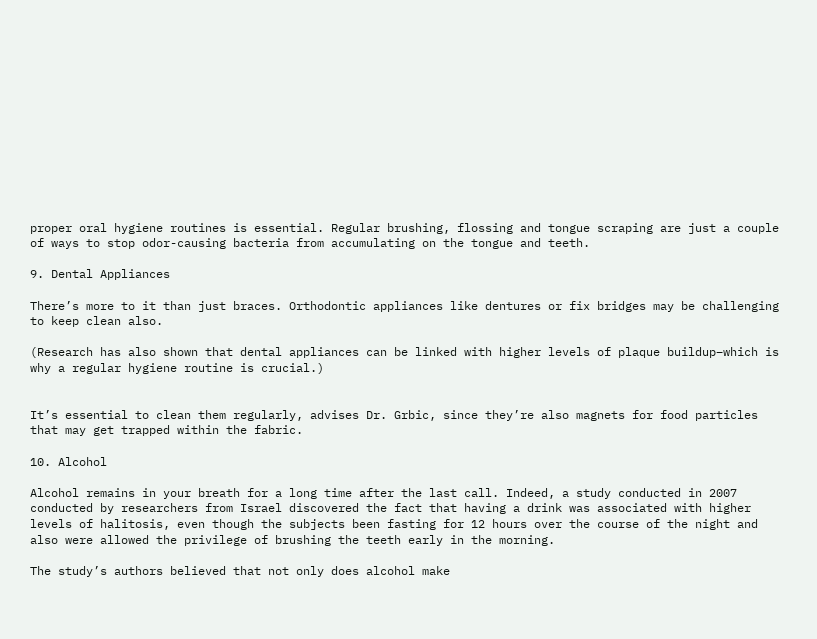proper oral hygiene routines is essential. Regular brushing, flossing and tongue scraping are just a couple of ways to stop odor-causing bacteria from accumulating on the tongue and teeth.

9. Dental Appliances

There’s more to it than just braces. Orthodontic appliances like dentures or fix bridges may be challenging to keep clean also.

(Research has also shown that dental appliances can be linked with higher levels of plaque buildup–which is why a regular hygiene routine is crucial.)


It’s essential to clean them regularly, advises Dr. Grbic, since they’re also magnets for food particles that may get trapped within the fabric.

10. Alcohol

Alcohol remains in your breath for a long time after the last call. Indeed, a study conducted in 2007 conducted by researchers from Israel discovered the fact that having a drink was associated with higher levels of halitosis, even though the subjects been fasting for 12 hours over the course of the night and also were allowed the privilege of brushing the teeth early in the morning.

The study’s authors believed that not only does alcohol make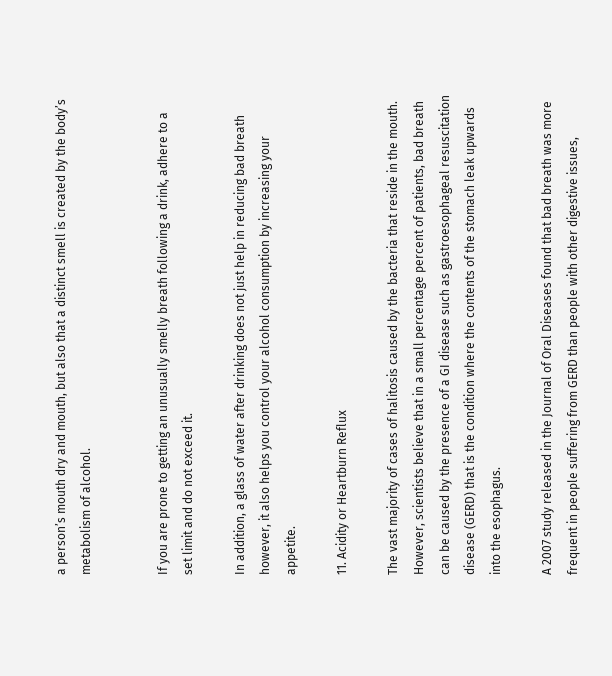a person’s mouth dry and mouth, but also that a distinct smell is created by the body’s metabolism of alcohol.


If you are prone to getting an unusually smelly breath following a drink, adhere to a set limit and do not exceed it.

In addition, a glass of water after drinking does not just help in reducing bad breath however, it also helps you control your alcohol consumption by increasing your appetite.

11. Acidity or Heartburn Reflux

The vast majority of cases of halitosis caused by the bacteria that reside in the mouth. However, scientists believe that in a small percentage percent of patients, bad breath can be caused by the presence of a GI disease such as gastroesophageal resuscitation disease (GERD) that is the condition where the contents of the stomach leak upwards into the esophagus.

A 2007 study released in the Journal of Oral Diseases found that bad breath was more frequent in people suffering from GERD than people with other digestive issues,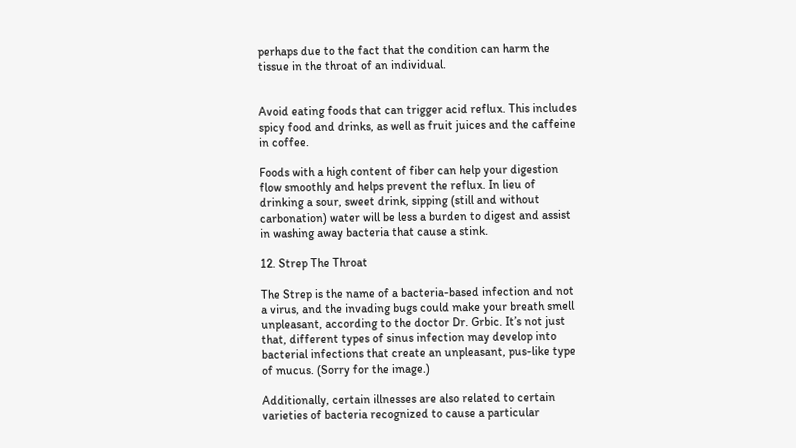perhaps due to the fact that the condition can harm the tissue in the throat of an individual.


Avoid eating foods that can trigger acid reflux. This includes spicy food and drinks, as well as fruit juices and the caffeine in coffee.

Foods with a high content of fiber can help your digestion flow smoothly and helps prevent the reflux. In lieu of drinking a sour, sweet drink, sipping (still and without carbonation) water will be less a burden to digest and assist in washing away bacteria that cause a stink.

12. Strep The Throat

The Strep is the name of a bacteria-based infection and not a virus, and the invading bugs could make your breath smell unpleasant, according to the doctor Dr. Grbic. It’s not just that, different types of sinus infection may develop into bacterial infections that create an unpleasant, pus-like type of mucus. (Sorry for the image.)

Additionally, certain illnesses are also related to certain varieties of bacteria recognized to cause a particular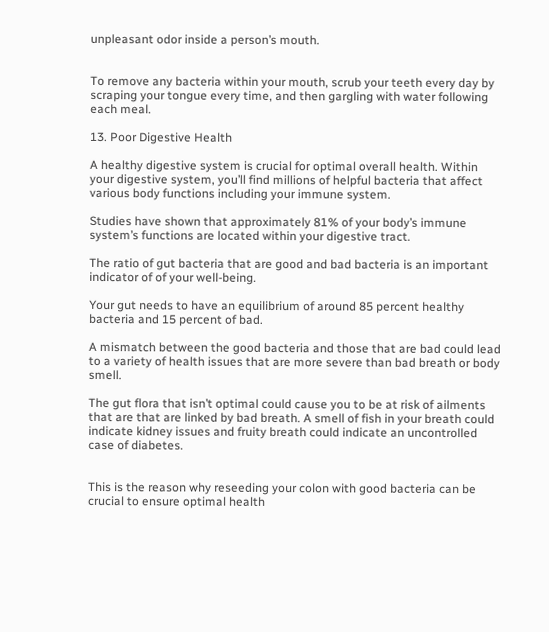unpleasant odor inside a person’s mouth.


To remove any bacteria within your mouth, scrub your teeth every day by scraping your tongue every time, and then gargling with water following each meal.

13. Poor Digestive Health

A healthy digestive system is crucial for optimal overall health. Within your digestive system, you’ll find millions of helpful bacteria that affect various body functions including your immune system.

Studies have shown that approximately 81% of your body’s immune system’s functions are located within your digestive tract.

The ratio of gut bacteria that are good and bad bacteria is an important indicator of of your well-being.

Your gut needs to have an equilibrium of around 85 percent healthy bacteria and 15 percent of bad.

A mismatch between the good bacteria and those that are bad could lead to a variety of health issues that are more severe than bad breath or body smell.

The gut flora that isn’t optimal could cause you to be at risk of ailments that are that are linked by bad breath. A smell of fish in your breath could indicate kidney issues and fruity breath could indicate an uncontrolled case of diabetes.


This is the reason why reseeding your colon with good bacteria can be crucial to ensure optimal health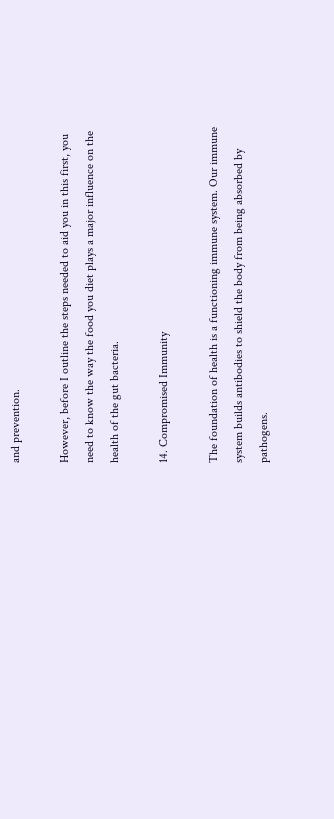and prevention.

However, before I outline the steps needed to aid you in this first, you need to know the way the food you diet plays a major influence on the health of the gut bacteria.

14. Compromised Immunity

The foundation of health is a functioning immune system. Our immune system builds antibodies to shield the body from being absorbed by pathogens.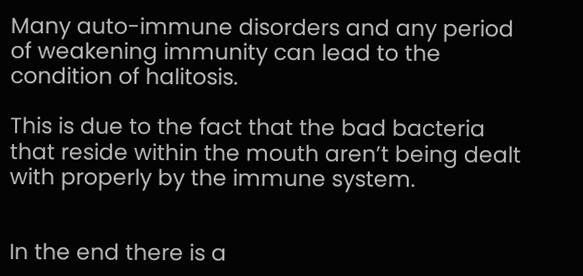Many auto-immune disorders and any period of weakening immunity can lead to the condition of halitosis.

This is due to the fact that the bad bacteria that reside within the mouth aren’t being dealt with properly by the immune system.


In the end there is a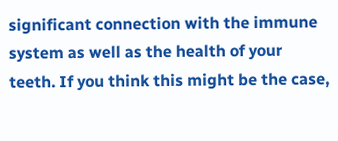significant connection with the immune system as well as the health of your teeth. If you think this might be the case,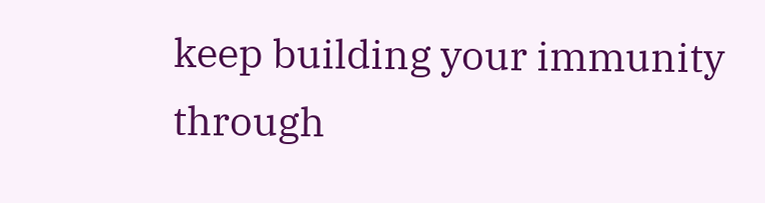keep building your immunity through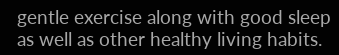gentle exercise along with good sleep as well as other healthy living habits.